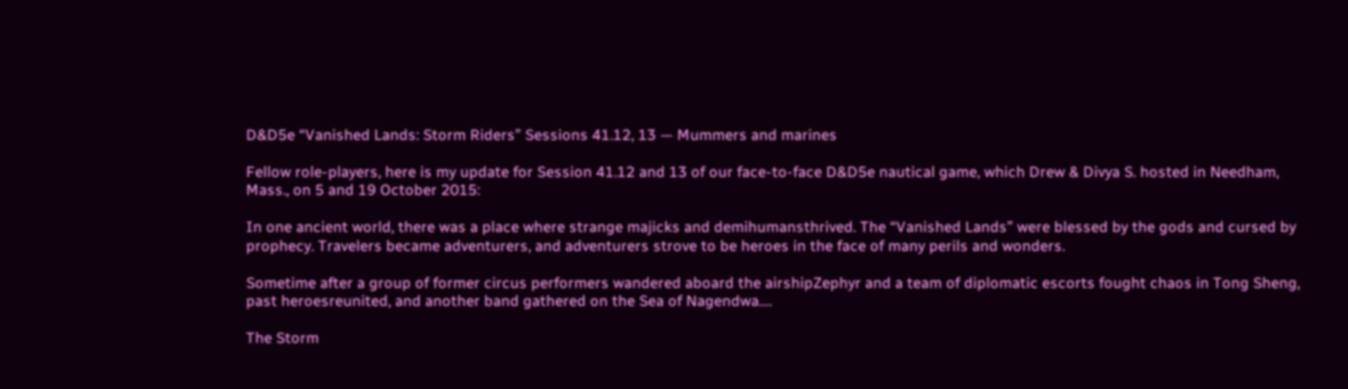D&D5e “Vanished Lands: Storm Riders” Sessions 41.12, 13 — Mummers and marines

Fellow role-players, here is my update for Session 41.12 and 13 of our face-to-face D&D5e nautical game, which Drew & Divya S. hosted in Needham, Mass., on 5 and 19 October 2015:

In one ancient world, there was a place where strange majicks and demihumansthrived. The “Vanished Lands” were blessed by the gods and cursed by prophecy. Travelers became adventurers, and adventurers strove to be heroes in the face of many perils and wonders.

Sometime after a group of former circus performers wandered aboard the airshipZephyr and a team of diplomatic escorts fought chaos in Tong Sheng, past heroesreunited, and another band gathered on the Sea of Nagendwa….

The Storm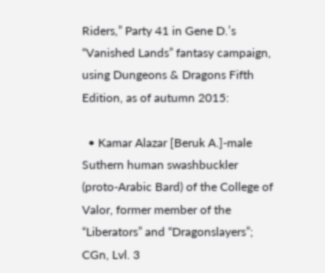Riders,” Party 41 in Gene D.’s “Vanished Lands” fantasy campaign, using Dungeons & Dragons Fifth Edition, as of autumn 2015:

  • Kamar Alazar [Beruk A.]-male Suthern human swashbuckler (proto-Arabic Bard) of the College of Valor, former member of the “Liberators” and “Dragonslayers”; CGn, Lvl. 3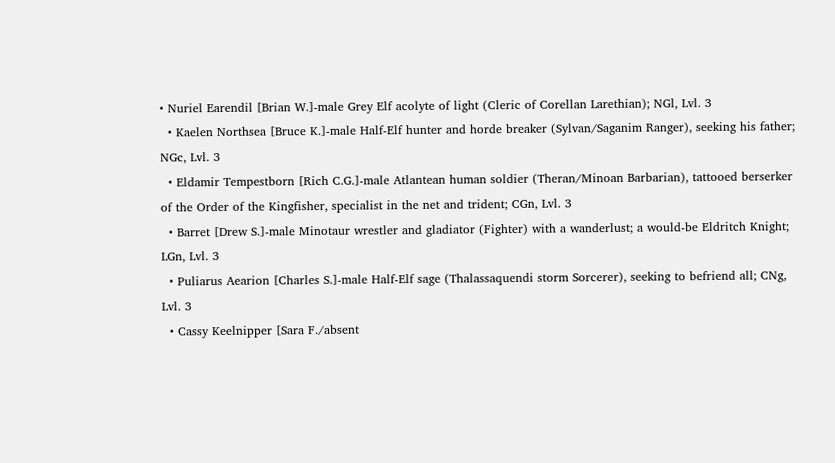• Nuriel Earendil [Brian W.]-male Grey Elf acolyte of light (Cleric of Corellan Larethian); NGl, Lvl. 3
  • Kaelen Northsea [Bruce K.]-male Half-Elf hunter and horde breaker (Sylvan/Saganim Ranger), seeking his father; NGc, Lvl. 3
  • Eldamir Tempestborn [Rich C.G.]-male Atlantean human soldier (Theran/Minoan Barbarian), tattooed berserker of the Order of the Kingfisher, specialist in the net and trident; CGn, Lvl. 3
  • Barret [Drew S.]-male Minotaur wrestler and gladiator (Fighter) with a wanderlust; a would-be Eldritch Knight; LGn, Lvl. 3
  • Puliarus Aearion [Charles S.]-male Half-Elf sage (Thalassaquendi storm Sorcerer), seeking to befriend all; CNg, Lvl. 3
  • Cassy Keelnipper [Sara F./absent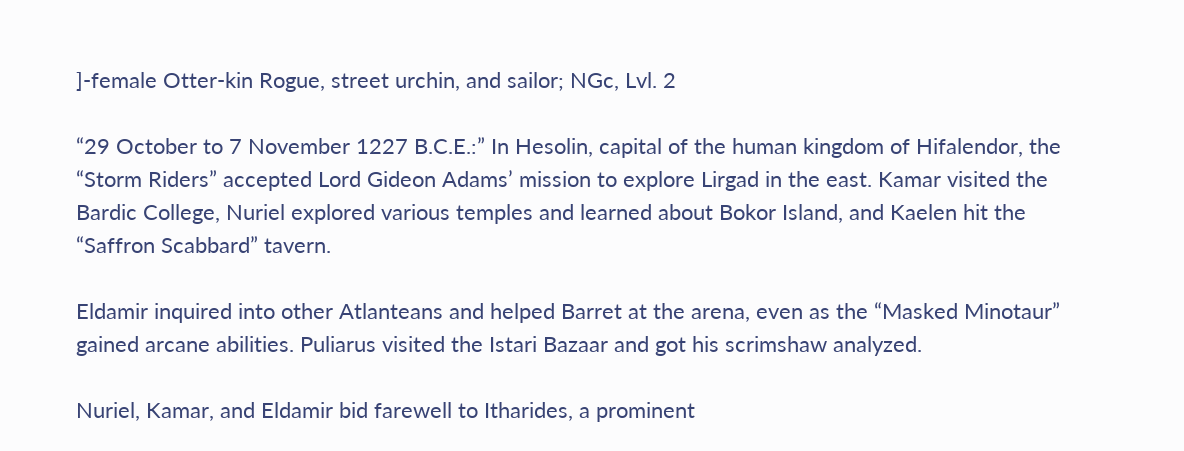]-female Otter-kin Rogue, street urchin, and sailor; NGc, Lvl. 2

“29 October to 7 November 1227 B.C.E.:” In Hesolin, capital of the human kingdom of Hifalendor, the “Storm Riders” accepted Lord Gideon Adams’ mission to explore Lirgad in the east. Kamar visited the Bardic College, Nuriel explored various temples and learned about Bokor Island, and Kaelen hit the “Saffron Scabbard” tavern.

Eldamir inquired into other Atlanteans and helped Barret at the arena, even as the “Masked Minotaur” gained arcane abilities. Puliarus visited the Istari Bazaar and got his scrimshaw analyzed.

Nuriel, Kamar, and Eldamir bid farewell to Itharides, a prominent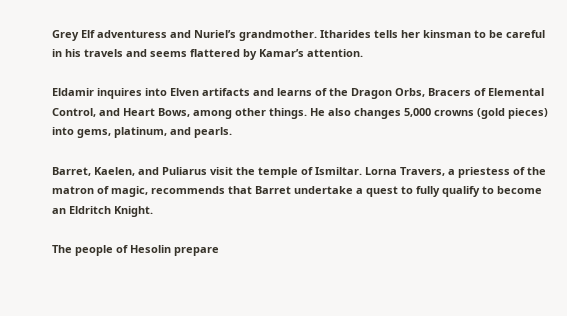Grey Elf adventuress and Nuriel’s grandmother. Itharides tells her kinsman to be careful in his travels and seems flattered by Kamar’s attention.

Eldamir inquires into Elven artifacts and learns of the Dragon Orbs, Bracers of Elemental Control, and Heart Bows, among other things. He also changes 5,000 crowns (gold pieces) into gems, platinum, and pearls.

Barret, Kaelen, and Puliarus visit the temple of Ismiltar. Lorna Travers, a priestess of the matron of magic, recommends that Barret undertake a quest to fully qualify to become an Eldritch Knight.

The people of Hesolin prepare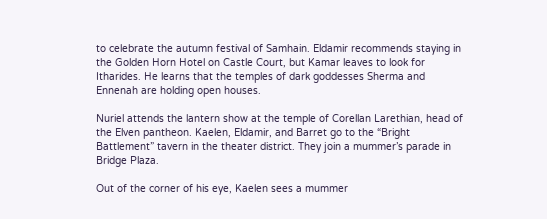to celebrate the autumn festival of Samhain. Eldamir recommends staying in the Golden Horn Hotel on Castle Court, but Kamar leaves to look for Itharides. He learns that the temples of dark goddesses Sherma and Ennenah are holding open houses.

Nuriel attends the lantern show at the temple of Corellan Larethian, head of the Elven pantheon. Kaelen, Eldamir, and Barret go to the “Bright Battlement” tavern in the theater district. They join a mummer’s parade in Bridge Plaza.

Out of the corner of his eye, Kaelen sees a mummer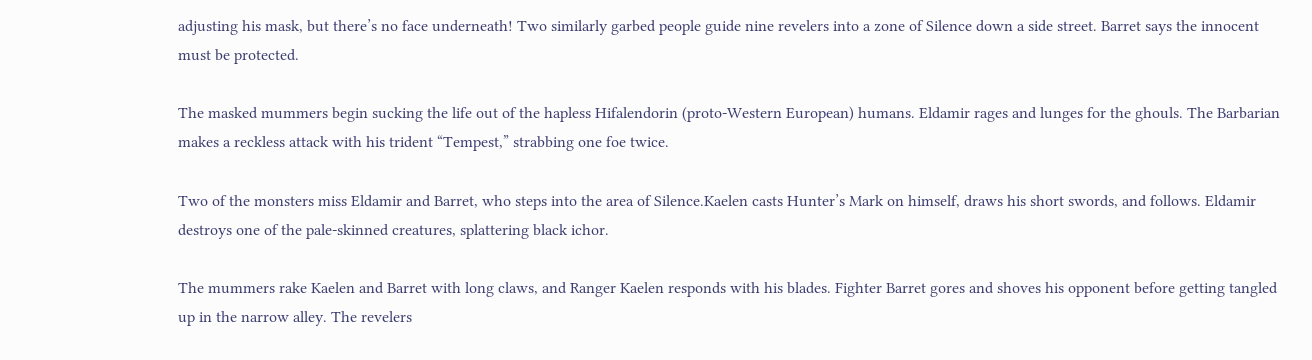adjusting his mask, but there’s no face underneath! Two similarly garbed people guide nine revelers into a zone of Silence down a side street. Barret says the innocent must be protected.

The masked mummers begin sucking the life out of the hapless Hifalendorin (proto-Western European) humans. Eldamir rages and lunges for the ghouls. The Barbarian makes a reckless attack with his trident “Tempest,” strabbing one foe twice.

Two of the monsters miss Eldamir and Barret, who steps into the area of Silence.Kaelen casts Hunter’s Mark on himself, draws his short swords, and follows. Eldamir destroys one of the pale-skinned creatures, splattering black ichor.

The mummers rake Kaelen and Barret with long claws, and Ranger Kaelen responds with his blades. Fighter Barret gores and shoves his opponent before getting tangled up in the narrow alley. The revelers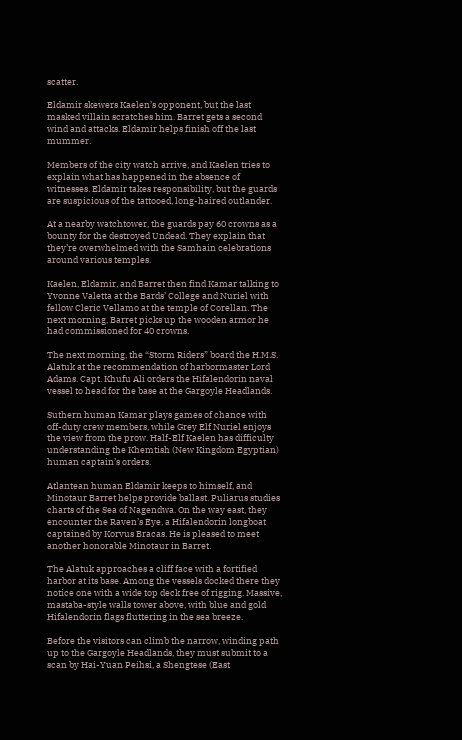scatter.

Eldamir skewers Kaelen’s opponent, but the last masked villain scratches him. Barret gets a second wind and attacks. Eldamir helps finish off the last mummer.

Members of the city watch arrive, and Kaelen tries to explain what has happened in the absence of witnesses. Eldamir takes responsibility, but the guards are suspicious of the tattooed, long-haired outlander.

At a nearby watchtower, the guards pay 60 crowns as a bounty for the destroyed Undead. They explain that they’re overwhelmed with the Samhain celebrations around various temples.

Kaelen, Eldamir, and Barret then find Kamar talking to Yvonne Valetta at the Bards’ College and Nuriel with fellow Cleric Vellamo at the temple of Corellan. The next morning, Barret picks up the wooden armor he had commissioned for 40 crowns.

The next morning, the “Storm Riders” board the H.M.S. Alatuk at the recommendation of harbormaster Lord Adams. Capt. Khufu Ali orders the Hifalendorin naval vessel to head for the base at the Gargoyle Headlands.

Suthern human Kamar plays games of chance with off-duty crew members, while Grey Elf Nuriel enjoys the view from the prow. Half-Elf Kaelen has difficulty understanding the Khemtish (New Kingdom Egyptian) human captain’s orders.

Atlantean human Eldamir keeps to himself, and Minotaur Barret helps provide ballast. Puliarus studies charts of the Sea of Nagendwa. On the way east, they encounter the Raven’s Eye, a Hifalendorin longboat captained by Korvus Bracas. He is pleased to meet another honorable Minotaur in Barret.

The Alatuk approaches a cliff face with a fortified harbor at its base. Among the vessels docked there they notice one with a wide top deck free of rigging. Massive, mastaba-style walls tower above, with blue and gold Hifalendorin flags fluttering in the sea breeze.

Before the visitors can climb the narrow, winding path up to the Gargoyle Headlands, they must submit to a scan by Hai-Yuan Peihsi, a Shengtese (East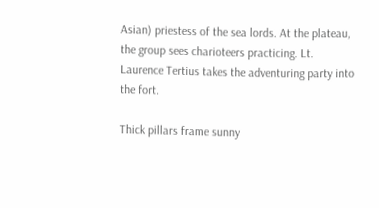Asian) priestess of the sea lords. At the plateau, the group sees charioteers practicing. Lt. Laurence Tertius takes the adventuring party into the fort.

Thick pillars frame sunny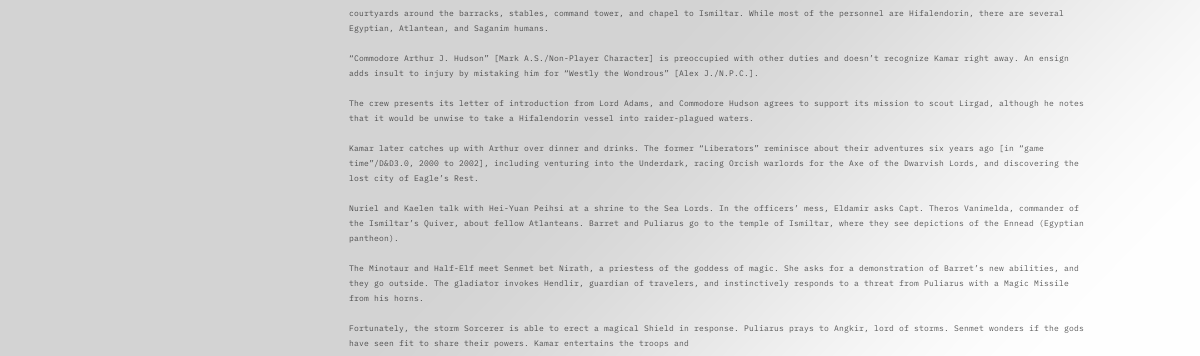courtyards around the barracks, stables, command tower, and chapel to Ismiltar. While most of the personnel are Hifalendorin, there are several Egyptian, Atlantean, and Saganim humans.

“Commodore Arthur J. Hudson” [Mark A.S./Non-Player Character] is preoccupied with other duties and doesn’t recognize Kamar right away. An ensign adds insult to injury by mistaking him for “Westly the Wondrous” [Alex J./N.P.C.].

The crew presents its letter of introduction from Lord Adams, and Commodore Hudson agrees to support its mission to scout Lirgad, although he notes that it would be unwise to take a Hifalendorin vessel into raider-plagued waters.

Kamar later catches up with Arthur over dinner and drinks. The former “Liberators” reminisce about their adventures six years ago [in “game time”/D&D3.0, 2000 to 2002], including venturing into the Underdark, racing Orcish warlords for the Axe of the Dwarvish Lords, and discovering the lost city of Eagle’s Rest.

Nuriel and Kaelen talk with Hei-Yuan Peihsi at a shrine to the Sea Lords. In the officers’ mess, Eldamir asks Capt. Theros Vanimelda, commander of the Ismiltar’s Quiver, about fellow Atlanteans. Barret and Puliarus go to the temple of Ismiltar, where they see depictions of the Ennead (Egyptian pantheon).

The Minotaur and Half-Elf meet Senmet bet Nirath, a priestess of the goddess of magic. She asks for a demonstration of Barret’s new abilities, and they go outside. The gladiator invokes Hendlir, guardian of travelers, and instinctively responds to a threat from Puliarus with a Magic Missile from his horns.

Fortunately, the storm Sorcerer is able to erect a magical Shield in response. Puliarus prays to Angkir, lord of storms. Senmet wonders if the gods have seen fit to share their powers. Kamar entertains the troops and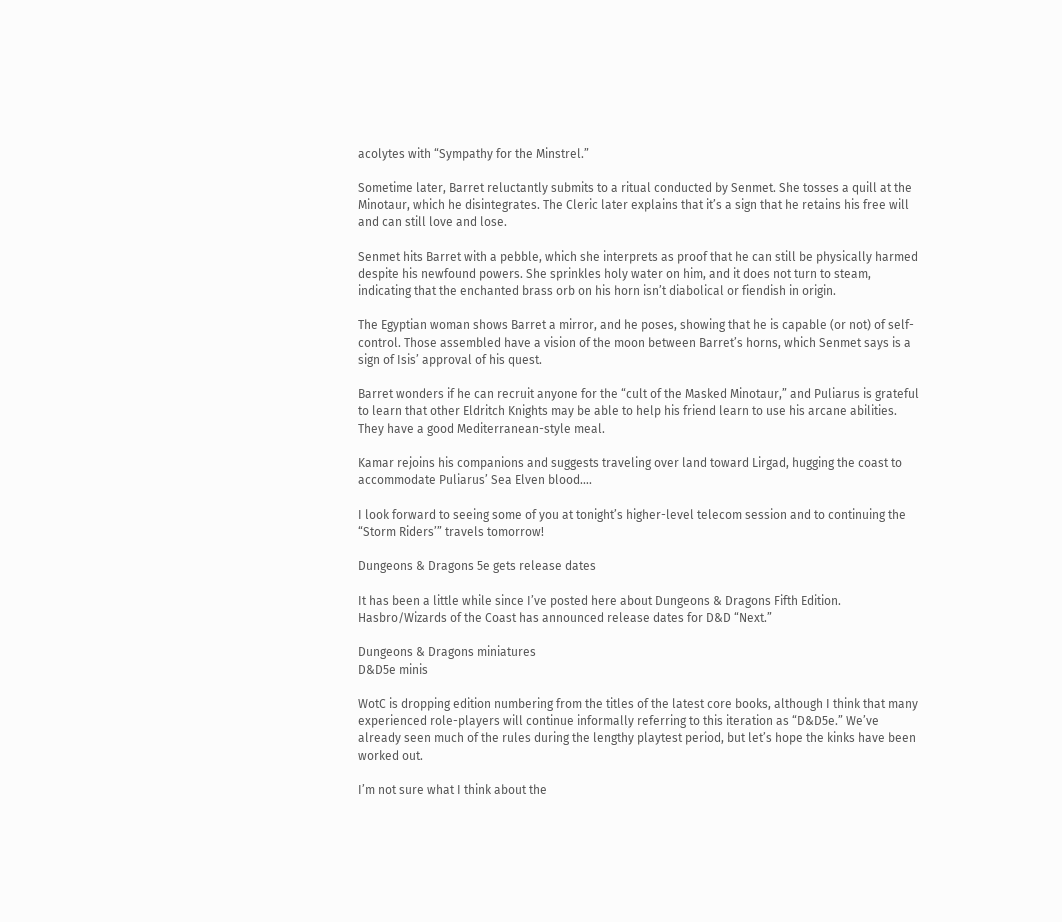acolytes with “Sympathy for the Minstrel.”

Sometime later, Barret reluctantly submits to a ritual conducted by Senmet. She tosses a quill at the Minotaur, which he disintegrates. The Cleric later explains that it’s a sign that he retains his free will and can still love and lose.

Senmet hits Barret with a pebble, which she interprets as proof that he can still be physically harmed despite his newfound powers. She sprinkles holy water on him, and it does not turn to steam, indicating that the enchanted brass orb on his horn isn’t diabolical or fiendish in origin.

The Egyptian woman shows Barret a mirror, and he poses, showing that he is capable (or not) of self-control. Those assembled have a vision of the moon between Barret’s horns, which Senmet says is a sign of Isis’ approval of his quest.

Barret wonders if he can recruit anyone for the “cult of the Masked Minotaur,” and Puliarus is grateful to learn that other Eldritch Knights may be able to help his friend learn to use his arcane abilities. They have a good Mediterranean-style meal.

Kamar rejoins his companions and suggests traveling over land toward Lirgad, hugging the coast to accommodate Puliarus’ Sea Elven blood….

I look forward to seeing some of you at tonight’s higher-level telecom session and to continuing the “Storm Riders’” travels tomorrow!

Dungeons & Dragons 5e gets release dates

It has been a little while since I’ve posted here about Dungeons & Dragons Fifth Edition. Hasbro/Wizards of the Coast has announced release dates for D&D “Next.”

Dungeons & Dragons miniatures
D&D5e minis

WotC is dropping edition numbering from the titles of the latest core books, although I think that many experienced role-players will continue informally referring to this iteration as “D&D5e.” We’ve already seen much of the rules during the lengthy playtest period, but let’s hope the kinks have been worked out.

I’m not sure what I think about the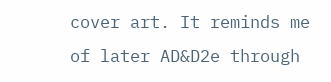cover art. It reminds me of later AD&D2e through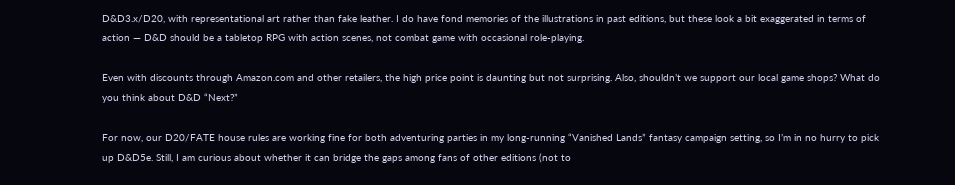D&D3.x/D20, with representational art rather than fake leather. I do have fond memories of the illustrations in past editions, but these look a bit exaggerated in terms of action — D&D should be a tabletop RPG with action scenes, not combat game with occasional role-playing.

Even with discounts through Amazon.com and other retailers, the high price point is daunting but not surprising. Also, shouldn’t we support our local game shops? What do you think about D&D “Next?”

For now, our D20/FATE house rules are working fine for both adventuring parties in my long-running “Vanished Lands” fantasy campaign setting, so I’m in no hurry to pick up D&D5e. Still, I am curious about whether it can bridge the gaps among fans of other editions (not to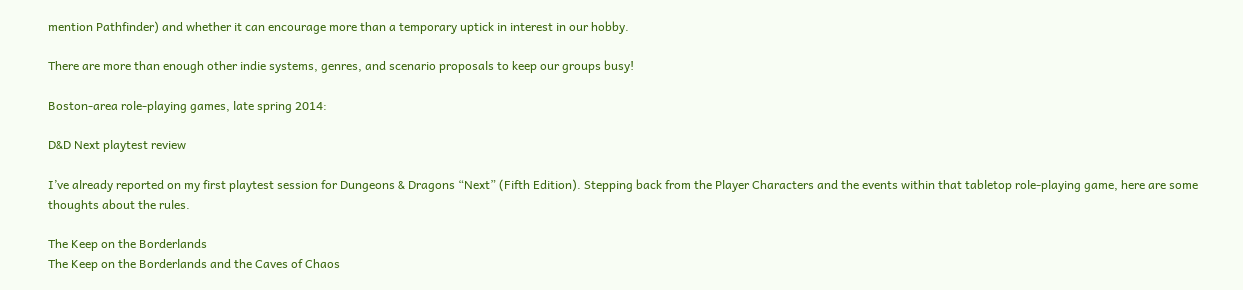mention Pathfinder) and whether it can encourage more than a temporary uptick in interest in our hobby.

There are more than enough other indie systems, genres, and scenario proposals to keep our groups busy!

Boston-area role-playing games, late spring 2014:

D&D Next playtest review

I’ve already reported on my first playtest session for Dungeons & Dragons “Next” (Fifth Edition). Stepping back from the Player Characters and the events within that tabletop role-playing game, here are some thoughts about the rules.

The Keep on the Borderlands
The Keep on the Borderlands and the Caves of Chaos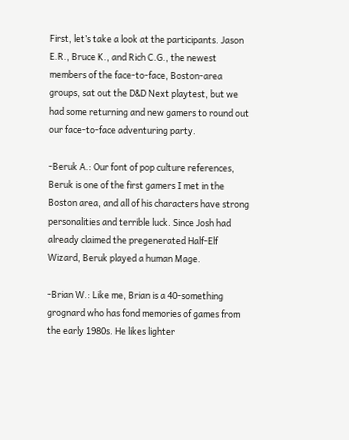First, let’s take a look at the participants. Jason E.R., Bruce K., and Rich C.G., the newest members of the face-to-face, Boston-area groups, sat out the D&D Next playtest, but we had some returning and new gamers to round out our face-to-face adventuring party.

-Beruk A.: Our font of pop culture references, Beruk is one of the first gamers I met in the Boston area, and all of his characters have strong personalities and terrible luck. Since Josh had already claimed the pregenerated Half-Elf Wizard, Beruk played a human Mage.

-Brian W.: Like me, Brian is a 40-something grognard who has fond memories of games from the early 1980s. He likes lighter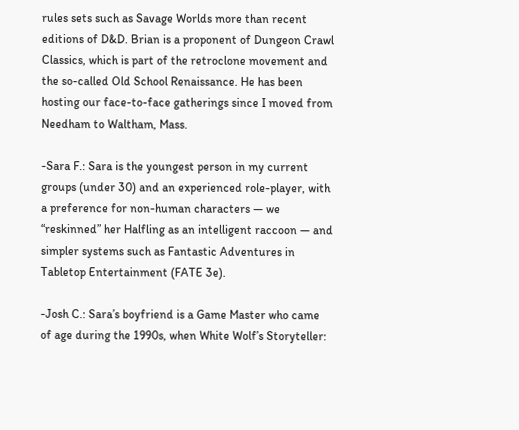rules sets such as Savage Worlds more than recent editions of D&D. Brian is a proponent of Dungeon Crawl Classics, which is part of the retroclone movement and the so-called Old School Renaissance. He has been hosting our face-to-face gatherings since I moved from Needham to Waltham, Mass.

-Sara F.: Sara is the youngest person in my current groups (under 30) and an experienced role-player, with a preference for non-human characters — we “reskinned” her Halfling as an intelligent raccoon — and simpler systems such as Fantastic Adventures in Tabletop Entertainment (FATE 3e).

-Josh C.: Sara’s boyfriend is a Game Master who came of age during the 1990s, when White Wolf’s Storyteller: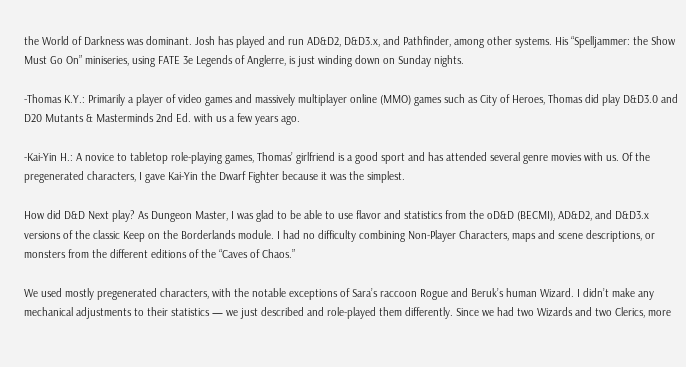the World of Darkness was dominant. Josh has played and run AD&D2, D&D3.x, and Pathfinder, among other systems. His “Spelljammer: the Show Must Go On” miniseries, using FATE 3e Legends of Anglerre, is just winding down on Sunday nights.

-Thomas K.Y.: Primarily a player of video games and massively multiplayer online (MMO) games such as City of Heroes, Thomas did play D&D3.0 and D20 Mutants & Masterminds 2nd Ed. with us a few years ago.

-Kai-Yin H.: A novice to tabletop role-playing games, Thomas’ girlfriend is a good sport and has attended several genre movies with us. Of the pregenerated characters, I gave Kai-Yin the Dwarf Fighter because it was the simplest.

How did D&D Next play? As Dungeon Master, I was glad to be able to use flavor and statistics from the oD&D (BECMI), AD&D2, and D&D3.x versions of the classic Keep on the Borderlands module. I had no difficulty combining Non-Player Characters, maps and scene descriptions, or monsters from the different editions of the “Caves of Chaos.”

We used mostly pregenerated characters, with the notable exceptions of Sara’s raccoon Rogue and Beruk’s human Wizard. I didn’t make any mechanical adjustments to their statistics — we just described and role-played them differently. Since we had two Wizards and two Clerics, more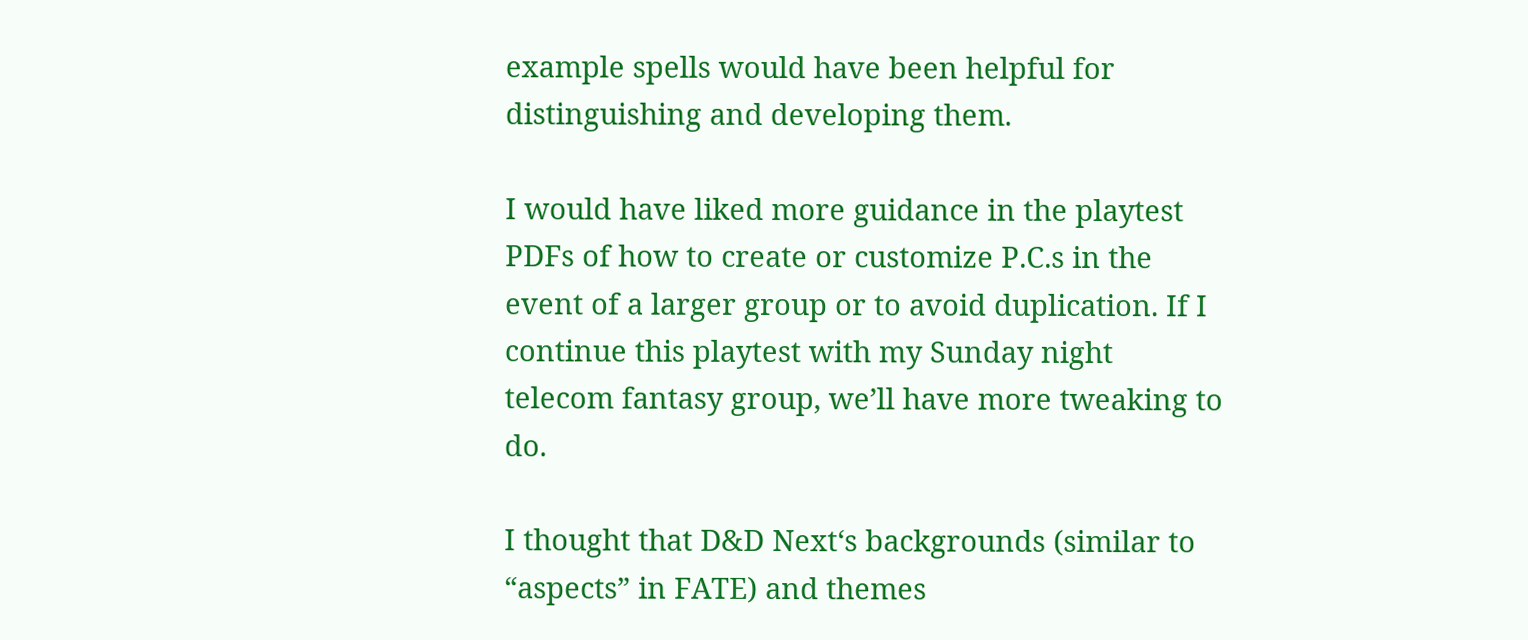example spells would have been helpful for distinguishing and developing them.

I would have liked more guidance in the playtest PDFs of how to create or customize P.C.s in the event of a larger group or to avoid duplication. If I continue this playtest with my Sunday night telecom fantasy group, we’ll have more tweaking to do.

I thought that D&D Next‘s backgrounds (similar to “aspects” in FATE) and themes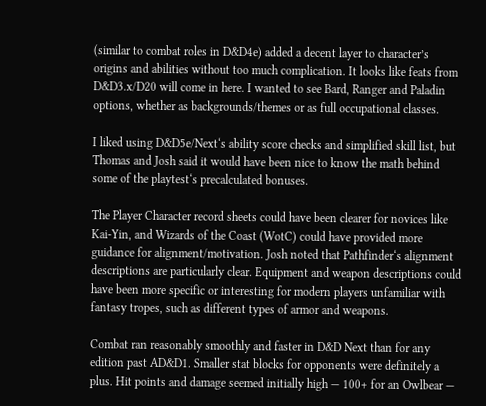(similar to combat roles in D&D4e) added a decent layer to character’s origins and abilities without too much complication. It looks like feats from D&D3.x/D20 will come in here. I wanted to see Bard, Ranger and Paladin options, whether as backgrounds/themes or as full occupational classes.

I liked using D&D5e/Next‘s ability score checks and simplified skill list, but Thomas and Josh said it would have been nice to know the math behind some of the playtest‘s precalculated bonuses.

The Player Character record sheets could have been clearer for novices like Kai-Yin, and Wizards of the Coast (WotC) could have provided more guidance for alignment/motivation. Josh noted that Pathfinder‘s alignment descriptions are particularly clear. Equipment and weapon descriptions could have been more specific or interesting for modern players unfamiliar with fantasy tropes, such as different types of armor and weapons.

Combat ran reasonably smoothly and faster in D&D Next than for any edition past AD&D1. Smaller stat blocks for opponents were definitely a plus. Hit points and damage seemed initially high — 100+ for an Owlbear —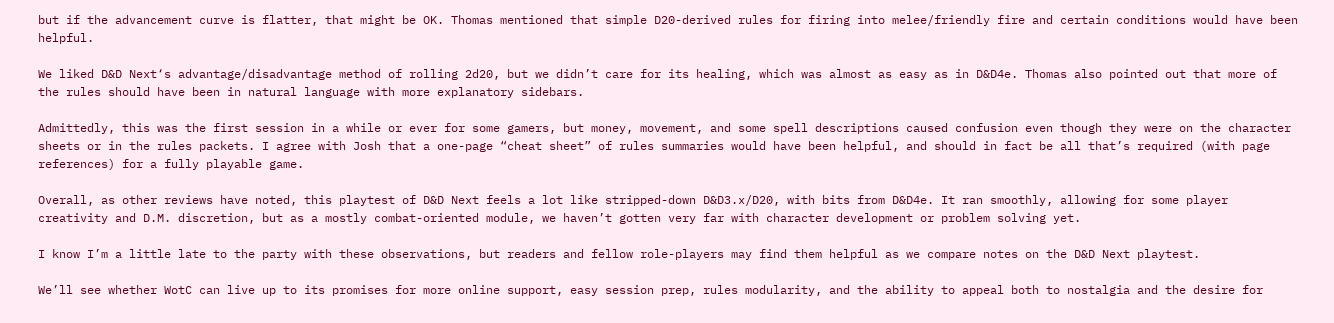but if the advancement curve is flatter, that might be OK. Thomas mentioned that simple D20-derived rules for firing into melee/friendly fire and certain conditions would have been helpful.

We liked D&D Next‘s advantage/disadvantage method of rolling 2d20, but we didn’t care for its healing, which was almost as easy as in D&D4e. Thomas also pointed out that more of the rules should have been in natural language with more explanatory sidebars.

Admittedly, this was the first session in a while or ever for some gamers, but money, movement, and some spell descriptions caused confusion even though they were on the character sheets or in the rules packets. I agree with Josh that a one-page “cheat sheet” of rules summaries would have been helpful, and should in fact be all that’s required (with page references) for a fully playable game.

Overall, as other reviews have noted, this playtest of D&D Next feels a lot like stripped-down D&D3.x/D20, with bits from D&D4e. It ran smoothly, allowing for some player creativity and D.M. discretion, but as a mostly combat-oriented module, we haven’t gotten very far with character development or problem solving yet.

I know I’m a little late to the party with these observations, but readers and fellow role-players may find them helpful as we compare notes on the D&D Next playtest.

We’ll see whether WotC can live up to its promises for more online support, easy session prep, rules modularity, and the ability to appeal both to nostalgia and the desire for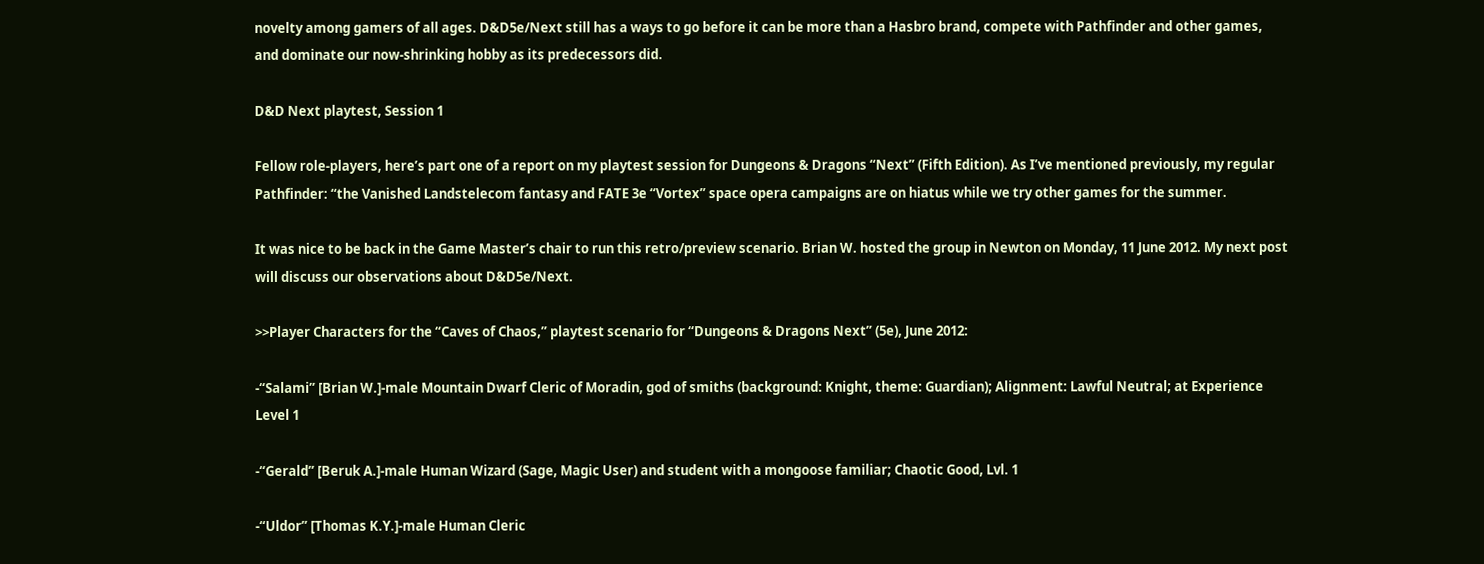novelty among gamers of all ages. D&D5e/Next still has a ways to go before it can be more than a Hasbro brand, compete with Pathfinder and other games, and dominate our now-shrinking hobby as its predecessors did.

D&D Next playtest, Session 1

Fellow role-players, here’s part one of a report on my playtest session for Dungeons & Dragons “Next” (Fifth Edition). As I’ve mentioned previously, my regular Pathfinder: “the Vanished Landstelecom fantasy and FATE 3e “Vortex” space opera campaigns are on hiatus while we try other games for the summer.

It was nice to be back in the Game Master’s chair to run this retro/preview scenario. Brian W. hosted the group in Newton on Monday, 11 June 2012. My next post will discuss our observations about D&D5e/Next.

>>Player Characters for the “Caves of Chaos,” playtest scenario for “Dungeons & Dragons Next” (5e), June 2012:

-“Salami” [Brian W.]-male Mountain Dwarf Cleric of Moradin, god of smiths (background: Knight, theme: Guardian); Alignment: Lawful Neutral; at Experience Level 1

-“Gerald” [Beruk A.]-male Human Wizard (Sage, Magic User) and student with a mongoose familiar; Chaotic Good, Lvl. 1

-“Uldor” [Thomas K.Y.]-male Human Cleric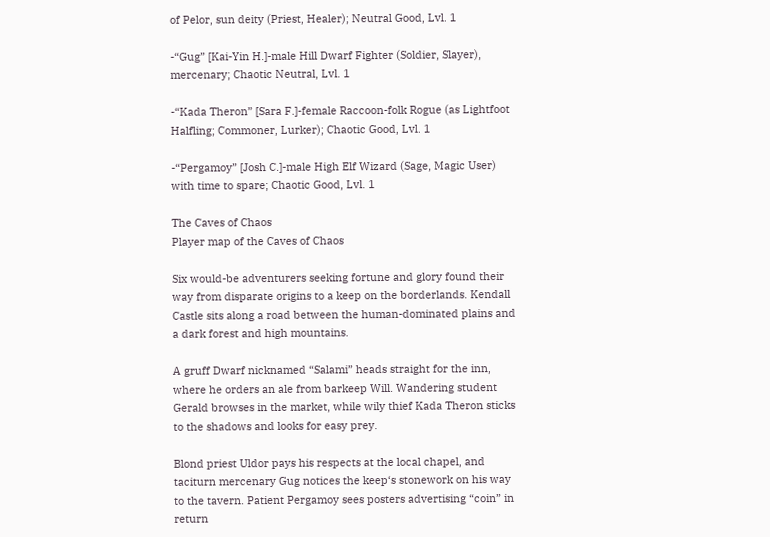of Pelor, sun deity (Priest, Healer); Neutral Good, Lvl. 1

-“Gug” [Kai-Yin H.]-male Hill Dwarf Fighter (Soldier, Slayer), mercenary; Chaotic Neutral, Lvl. 1

-“Kada Theron” [Sara F.]-female Raccoon-folk Rogue (as Lightfoot Halfling; Commoner, Lurker); Chaotic Good, Lvl. 1

-“Pergamoy” [Josh C.]-male High Elf Wizard (Sage, Magic User) with time to spare; Chaotic Good, Lvl. 1

The Caves of Chaos
Player map of the Caves of Chaos

Six would-be adventurers seeking fortune and glory found their way from disparate origins to a keep on the borderlands. Kendall Castle sits along a road between the human-dominated plains and a dark forest and high mountains.

A gruff Dwarf nicknamed “Salami” heads straight for the inn, where he orders an ale from barkeep Will. Wandering student Gerald browses in the market, while wily thief Kada Theron sticks to the shadows and looks for easy prey.

Blond priest Uldor pays his respects at the local chapel, and taciturn mercenary Gug notices the keep‘s stonework on his way to the tavern. Patient Pergamoy sees posters advertising “coin” in return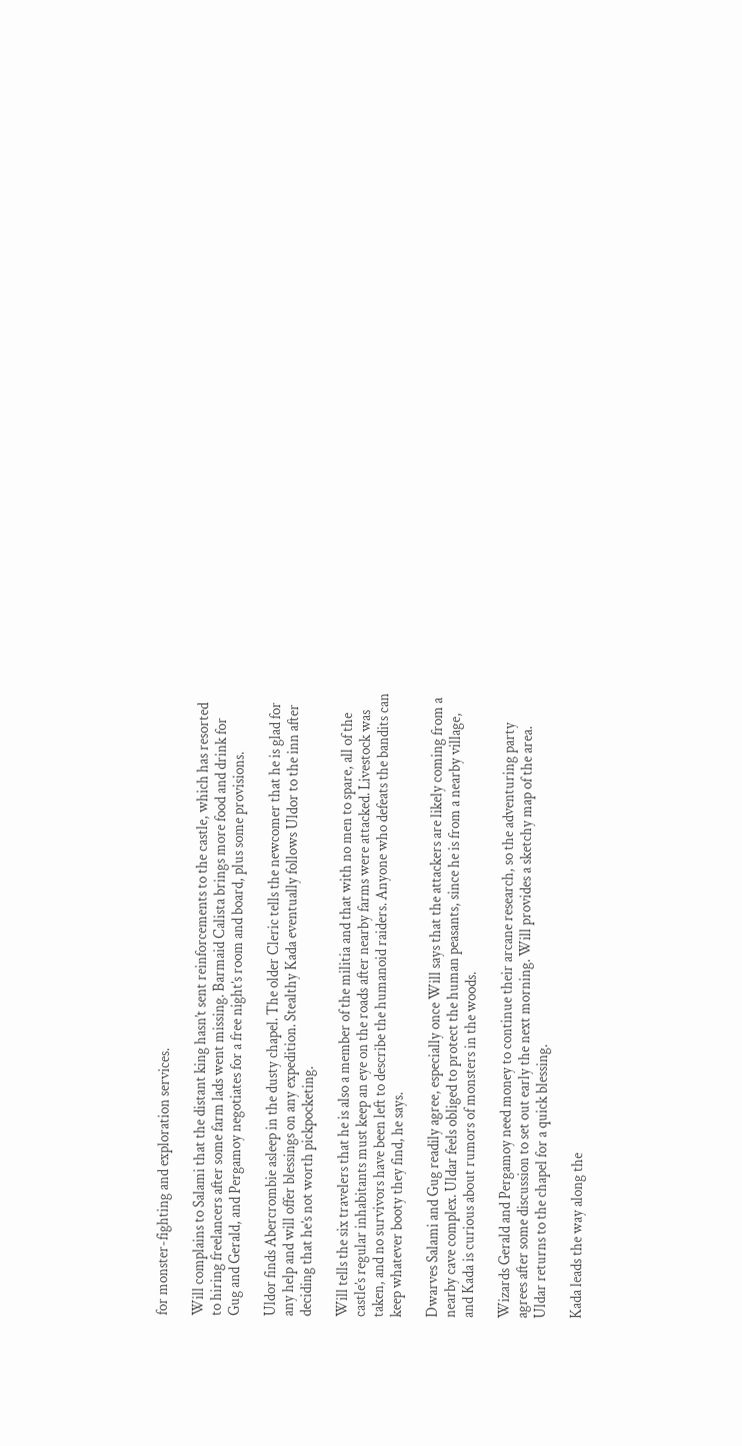for monster-fighting and exploration services.

Will complains to Salami that the distant king hasn’t sent reinforcements to the castle, which has resorted to hiring freelancers after some farm lads went missing. Barmaid Calista brings more food and drink for Gug and Gerald, and Pergamoy negotiates for a free night’s room and board, plus some provisions.

Uldor finds Abercrombie asleep in the dusty chapel. The older Cleric tells the newcomer that he is glad for any help and will offer blessings on any expedition. Stealthy Kada eventually follows Uldor to the inn after deciding that he’s not worth pickpocketing.

Will tells the six travelers that he is also a member of the militia and that with no men to spare, all of the castle’s regular inhabitants must keep an eye on the roads after nearby farms were attacked. Livestock was taken, and no survivors have been left to describe the humanoid raiders. Anyone who defeats the bandits can keep whatever booty they find, he says.

Dwarves Salami and Gug readily agree, especially once Will says that the attackers are likely coming from a nearby cave complex. Uldar feels obliged to protect the human peasants, since he is from a nearby village, and Kada is curious about rumors of monsters in the woods.

Wizards Gerald and Pergamoy need money to continue their arcane research, so the adventuring party agrees after some discussion to set out early the next morning. Will provides a sketchy map of the area. Uldar returns to the chapel for a quick blessing.

Kada leads the way along the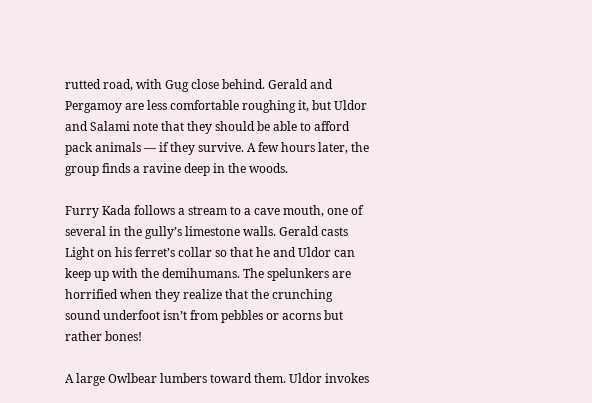rutted road, with Gug close behind. Gerald and Pergamoy are less comfortable roughing it, but Uldor and Salami note that they should be able to afford pack animals — if they survive. A few hours later, the group finds a ravine deep in the woods.

Furry Kada follows a stream to a cave mouth, one of several in the gully’s limestone walls. Gerald casts Light on his ferret’s collar so that he and Uldor can keep up with the demihumans. The spelunkers are horrified when they realize that the crunching sound underfoot isn’t from pebbles or acorns but rather bones!

A large Owlbear lumbers toward them. Uldor invokes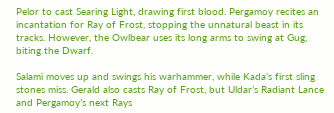Pelor to cast Searing Light, drawing first blood. Pergamoy recites an incantation for Ray of Frost, stopping the unnatural beast in its tracks. However, the Owlbear uses its long arms to swing at Gug, biting the Dwarf.

Salami moves up and swings his warhammer, while Kada’s first sling stones miss. Gerald also casts Ray of Frost, but Uldar’s Radiant Lance and Pergamoy’s next Rays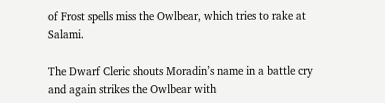of Frost spells miss the Owlbear, which tries to rake at Salami.

The Dwarf Cleric shouts Moradin’s name in a battle cry and again strikes the Owlbear with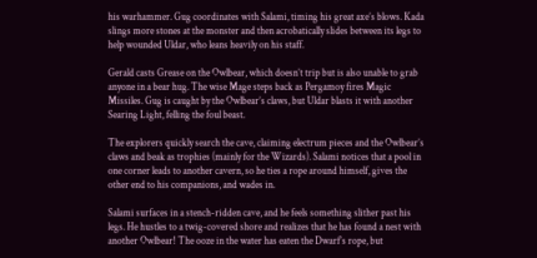his warhammer. Gug coordinates with Salami, timing his great axe’s blows. Kada slings more stones at the monster and then acrobatically slides between its legs to help wounded Uldar, who leans heavily on his staff.

Gerald casts Grease on the Owlbear, which doesn’t trip but is also unable to grab anyone in a bear hug. The wise Mage steps back as Pergamoy fires Magic Missiles. Gug is caught by the Owlbear’s claws, but Uldar blasts it with another Searing Light, felling the foul beast.

The explorers quickly search the cave, claiming electrum pieces and the Owlbear’s claws and beak as trophies (mainly for the Wizards). Salami notices that a pool in one corner leads to another cavern, so he ties a rope around himself, gives the other end to his companions, and wades in.

Salami surfaces in a stench-ridden cave, and he feels something slither past his legs. He hustles to a twig-covered shore and realizes that he has found a nest with another Owlbear! The ooze in the water has eaten the Dwarf’s rope, but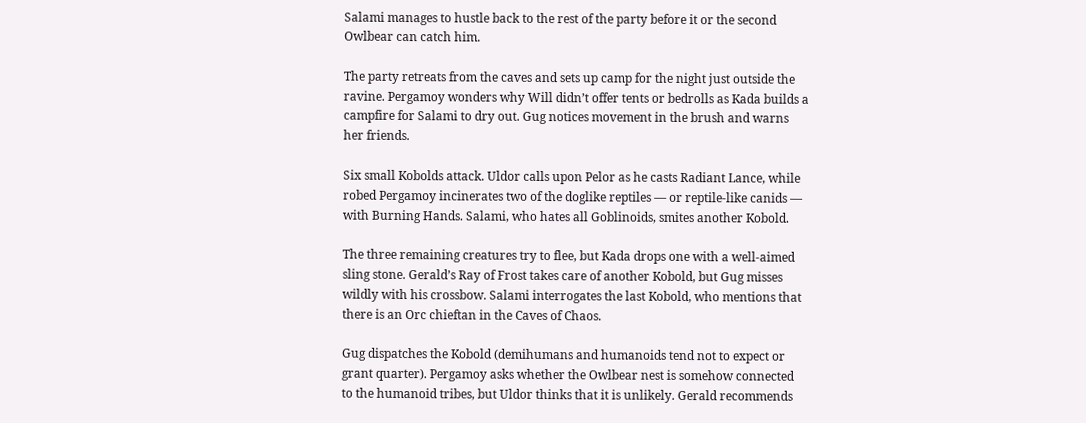Salami manages to hustle back to the rest of the party before it or the second Owlbear can catch him.

The party retreats from the caves and sets up camp for the night just outside the ravine. Pergamoy wonders why Will didn’t offer tents or bedrolls as Kada builds a campfire for Salami to dry out. Gug notices movement in the brush and warns her friends.

Six small Kobolds attack. Uldor calls upon Pelor as he casts Radiant Lance, while robed Pergamoy incinerates two of the doglike reptiles — or reptile-like canids — with Burning Hands. Salami, who hates all Goblinoids, smites another Kobold.

The three remaining creatures try to flee, but Kada drops one with a well-aimed sling stone. Gerald’s Ray of Frost takes care of another Kobold, but Gug misses wildly with his crossbow. Salami interrogates the last Kobold, who mentions that there is an Orc chieftan in the Caves of Chaos.

Gug dispatches the Kobold (demihumans and humanoids tend not to expect or grant quarter). Pergamoy asks whether the Owlbear nest is somehow connected to the humanoid tribes, but Uldor thinks that it is unlikely. Gerald recommends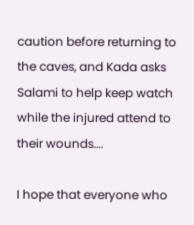caution before returning to the caves, and Kada asks Salami to help keep watch while the injured attend to their wounds….

I hope that everyone who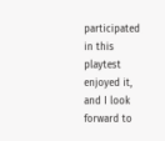participated in this playtest enjoyed it, and I look forward to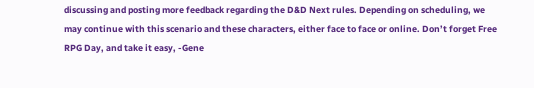discussing and posting more feedback regarding the D&D Next rules. Depending on scheduling, we may continue with this scenario and these characters, either face to face or online. Don’t forget Free RPG Day, and take it easy, -Gene